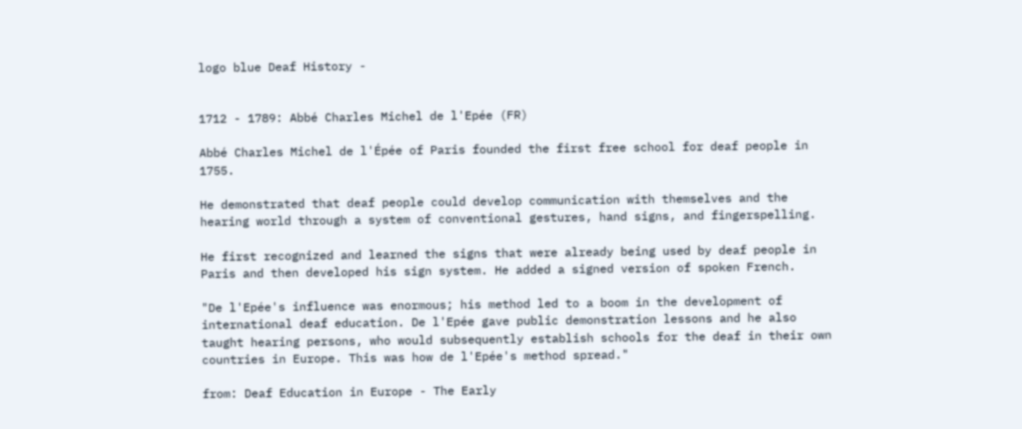logo blue Deaf History -


1712 - 1789: Abbé Charles Michel de l'Epée (FR)

Abbé Charles Michel de l'Épée of Paris founded the first free school for deaf people in 1755.

He demonstrated that deaf people could develop communication with themselves and the hearing world through a system of conventional gestures, hand signs, and fingerspelling.

He first recognized and learned the signs that were already being used by deaf people in Paris and then developed his sign system. He added a signed version of spoken French.

"De l'Epée's influence was enormous; his method led to a boom in the development of international deaf education. De l'Epée gave public demonstration lessons and he also taught hearing persons, who would subsequently establish schools for the deaf in their own countries in Europe. This was how de l'Epée's method spread."

from: Deaf Education in Europe - The Early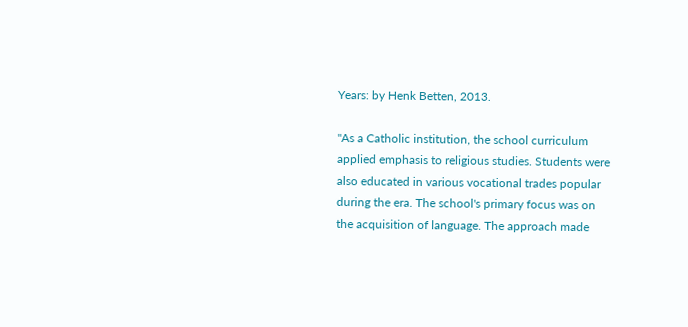Years: by Henk Betten, 2013.

"As a Catholic institution, the school curriculum applied emphasis to religious studies. Students were also educated in various vocational trades popular during the era. The school's primary focus was on the acquisition of language. The approach made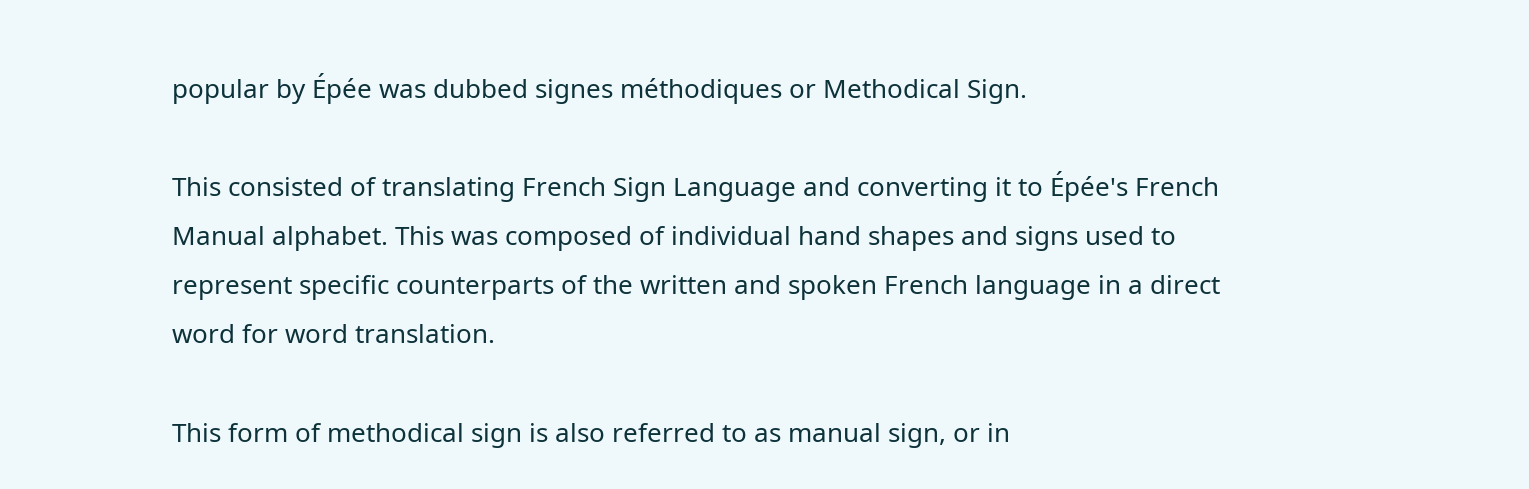popular by Épée was dubbed signes méthodiques or Methodical Sign.

This consisted of translating French Sign Language and converting it to Épée's French Manual alphabet. This was composed of individual hand shapes and signs used to represent specific counterparts of the written and spoken French language in a direct word for word translation.

This form of methodical sign is also referred to as manual sign, or in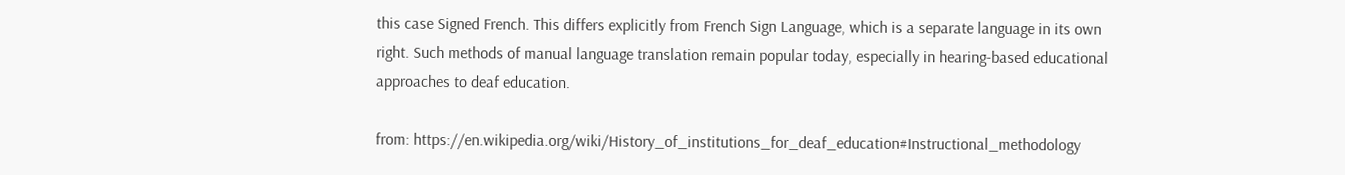this case Signed French. This differs explicitly from French Sign Language, which is a separate language in its own right. Such methods of manual language translation remain popular today, especially in hearing-based educational approaches to deaf education.

from: https://en.wikipedia.org/wiki/History_of_institutions_for_deaf_education#Instructional_methodology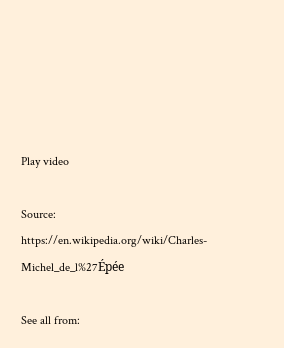Play video

Source: https://en.wikipedia.org/wiki/Charles-Michel_de_l%27Épée

See all from: